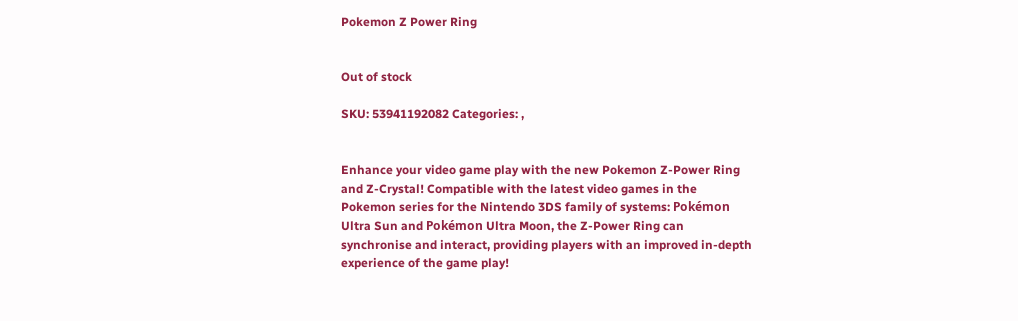Pokemon Z Power Ring


Out of stock

SKU: 53941192082 Categories: ,


Enhance your video game play with the new Pokemon Z-Power Ring and Z-Crystal! Compatible with the latest video games in the Pokemon series for the Nintendo 3DS family of systems: Pokémon Ultra Sun and Pokémon Ultra Moon, the Z-Power Ring can synchronise and interact, providing players with an improved in-depth experience of the game play!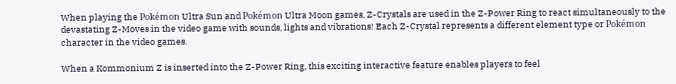When playing the Pokémon Ultra Sun and Pokémon Ultra Moon games, Z-Crystals are used in the Z-Power Ring to react simultaneously to the devastating Z-Moves in the video game with sounds, lights and vibrations! Each Z-Crystal represents a different element type or Pokémon character in the video games.

When a Kommonium Z is inserted into the Z-Power Ring, this exciting interactive feature enables players to feel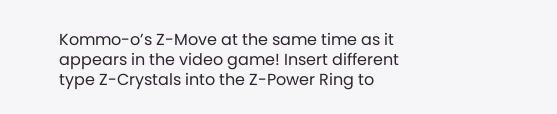Kommo-o’s Z-Move at the same time as it appears in the video game! Insert different type Z-Crystals into the Z-Power Ring to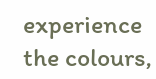experience the colours,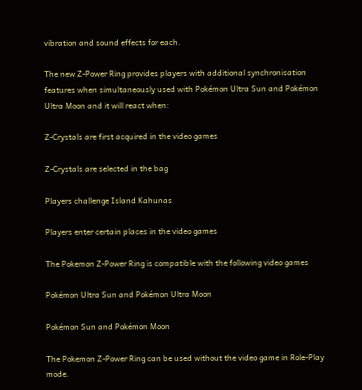vibration and sound effects for each.

The new Z-Power Ring provides players with additional synchronisation features when simultaneously used with Pokémon Ultra Sun and Pokémon Ultra Moon and it will react when:

Z-Crystals are first acquired in the video games

Z-Crystals are selected in the bag

Players challenge Island Kahunas

Players enter certain places in the video games

The Pokemon Z-Power Ring is compatible with the following video games

Pokémon Ultra Sun and Pokémon Ultra Moon

Pokémon Sun and Pokémon Moon

The Pokemon Z-Power Ring can be used without the video game in Role-Play mode.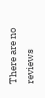There are no reviews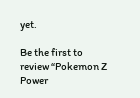yet.

Be the first to review “Pokemon Z Power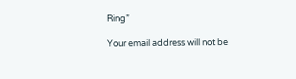Ring”

Your email address will not be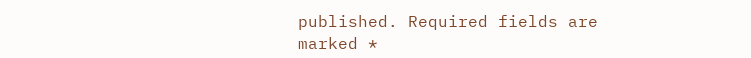published. Required fields are marked *